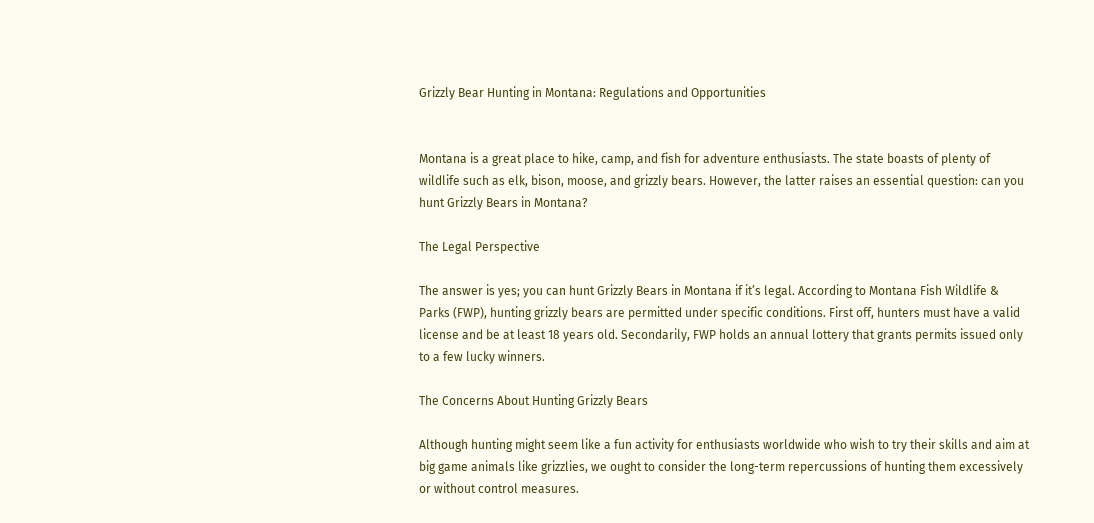Grizzly Bear Hunting in Montana: Regulations and Opportunities


Montana is a great place to hike, camp, and fish for adventure enthusiasts. The state boasts of plenty of wildlife such as elk, bison, moose, and grizzly bears. However, the latter raises an essential question: can you hunt Grizzly Bears in Montana?

The Legal Perspective

The answer is yes; you can hunt Grizzly Bears in Montana if it’s legal. According to Montana Fish Wildlife & Parks (FWP), hunting grizzly bears are permitted under specific conditions. First off, hunters must have a valid license and be at least 18 years old. Secondarily, FWP holds an annual lottery that grants permits issued only to a few lucky winners.

The Concerns About Hunting Grizzly Bears

Although hunting might seem like a fun activity for enthusiasts worldwide who wish to try their skills and aim at big game animals like grizzlies, we ought to consider the long-term repercussions of hunting them excessively or without control measures.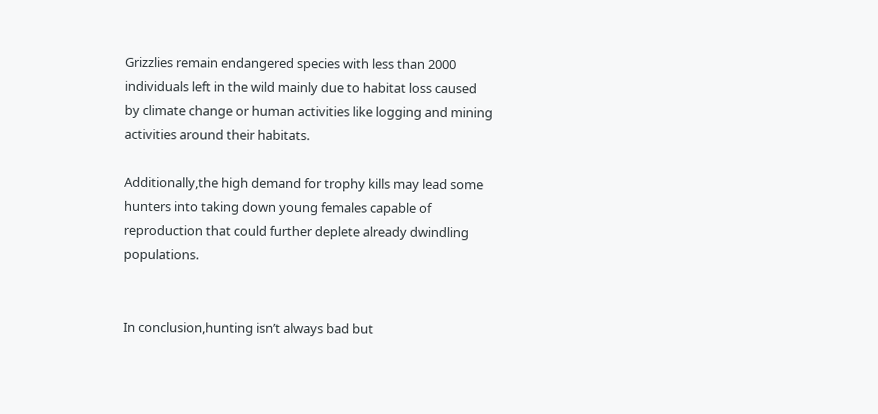Grizzlies remain endangered species with less than 2000 individuals left in the wild mainly due to habitat loss caused by climate change or human activities like logging and mining activities around their habitats.

Additionally,the high demand for trophy kills may lead some hunters into taking down young females capable of reproduction that could further deplete already dwindling populations.


In conclusion,hunting isn’t always bad but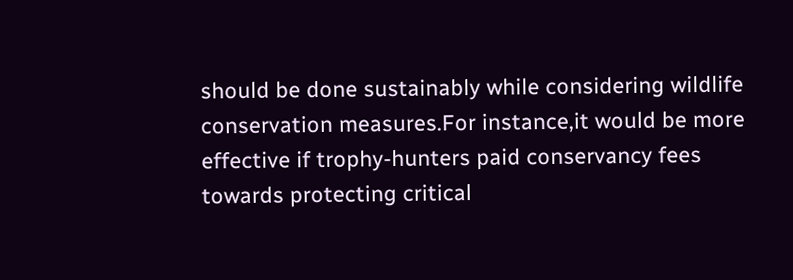should be done sustainably while considering wildlife conservation measures.For instance,it would be more effective if trophy-hunters paid conservancy fees towards protecting critical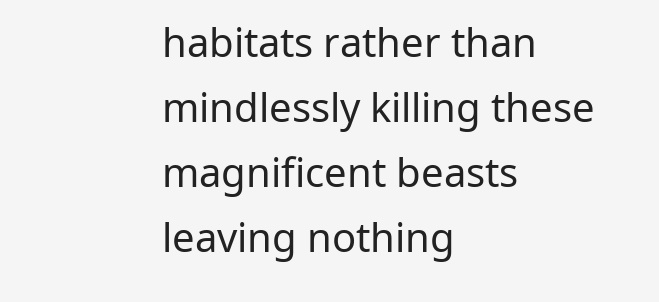habitats rather than mindlessly killing these magnificent beasts leaving nothing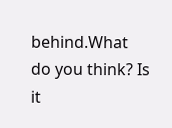behind.What do you think? Is it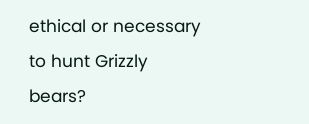ethical or necessary to hunt Grizzly bears?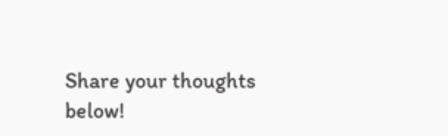Share your thoughts below!